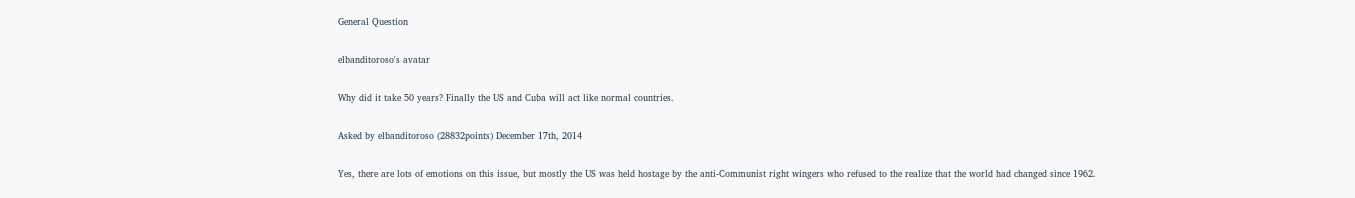General Question

elbanditoroso's avatar

Why did it take 50 years? Finally the US and Cuba will act like normal countries.

Asked by elbanditoroso (28832points) December 17th, 2014

Yes, there are lots of emotions on this issue, but mostly the US was held hostage by the anti-Communist right wingers who refused to the realize that the world had changed since 1962.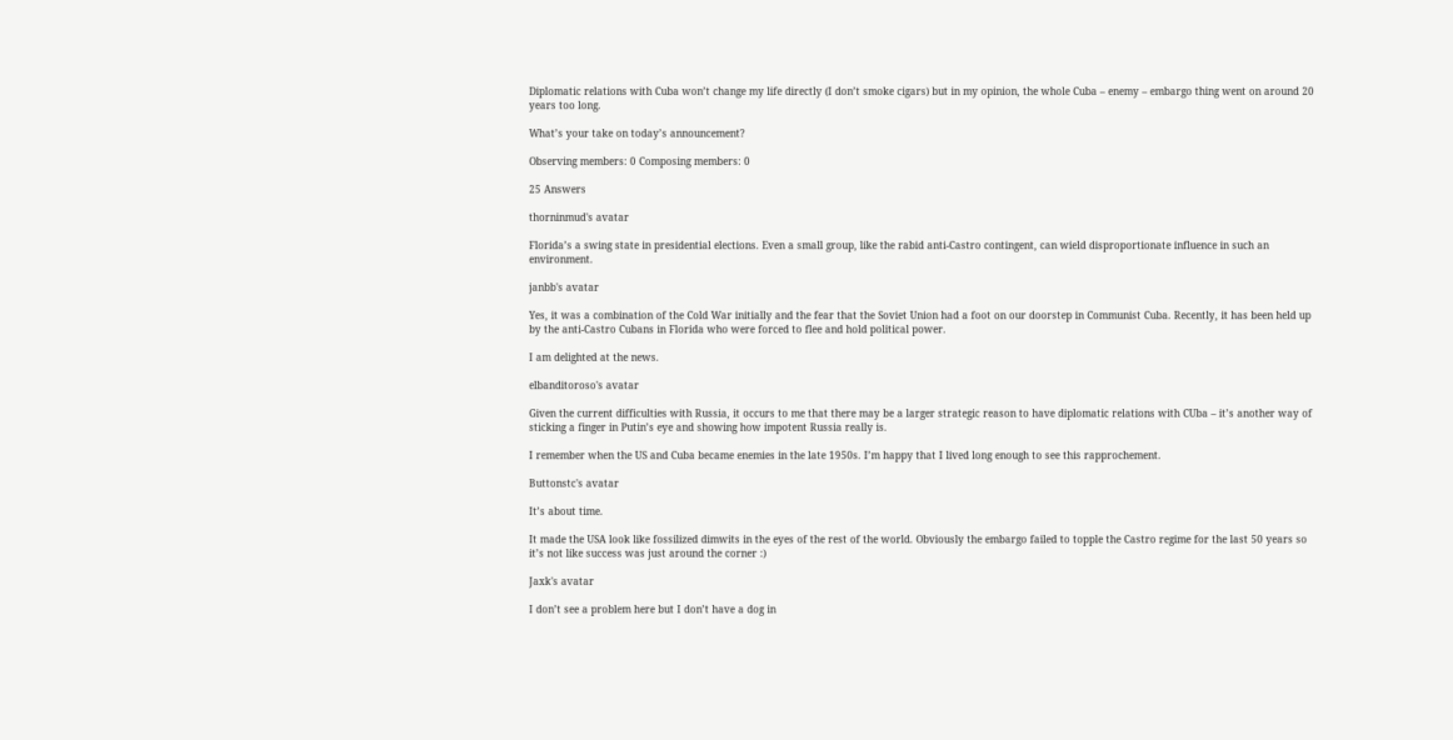Diplomatic relations with Cuba won’t change my life directly (I don’t smoke cigars) but in my opinion, the whole Cuba – enemy – embargo thing went on around 20 years too long.

What’s your take on today’s announcement?

Observing members: 0 Composing members: 0

25 Answers

thorninmud's avatar

Florida’s a swing state in presidential elections. Even a small group, like the rabid anti-Castro contingent, can wield disproportionate influence in such an environment.

janbb's avatar

Yes, it was a combination of the Cold War initially and the fear that the Soviet Union had a foot on our doorstep in Communist Cuba. Recently, it has been held up by the anti-Castro Cubans in Florida who were forced to flee and hold political power.

I am delighted at the news.

elbanditoroso's avatar

Given the current difficulties with Russia, it occurs to me that there may be a larger strategic reason to have diplomatic relations with CUba – it’s another way of sticking a finger in Putin’s eye and showing how impotent Russia really is.

I remember when the US and Cuba became enemies in the late 1950s. I’m happy that I lived long enough to see this rapprochement.

Buttonstc's avatar

It’s about time.

It made the USA look like fossilized dimwits in the eyes of the rest of the world. Obviously the embargo failed to topple the Castro regime for the last 50 years so it’s not like success was just around the corner :)

Jaxk's avatar

I don’t see a problem here but I don’t have a dog in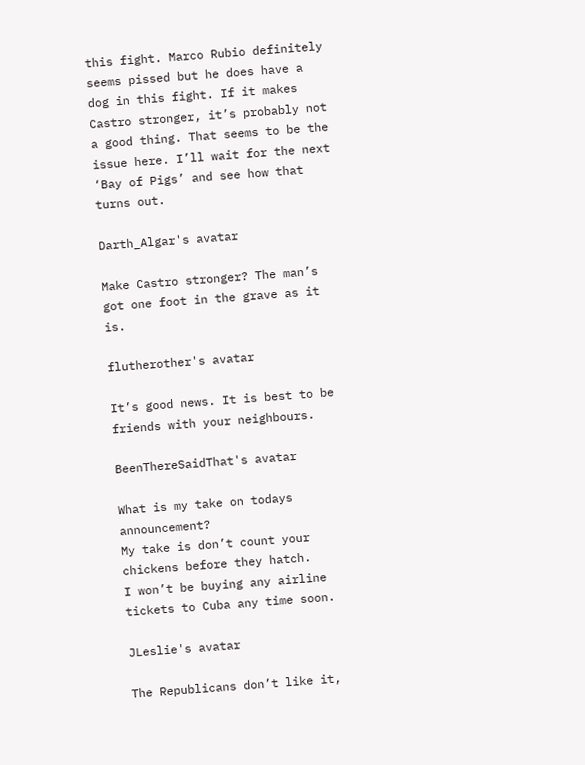this fight. Marco Rubio definitely seems pissed but he does have a dog in this fight. If it makes Castro stronger, it’s probably not a good thing. That seems to be the issue here. I’ll wait for the next ‘Bay of Pigs’ and see how that turns out.

Darth_Algar's avatar

Make Castro stronger? The man’s got one foot in the grave as it is.

flutherother's avatar

It’s good news. It is best to be friends with your neighbours.

BeenThereSaidThat's avatar

What is my take on todays announcement?
My take is don’t count your chickens before they hatch.
I won’t be buying any airline tickets to Cuba any time soon.

JLeslie's avatar

The Republicans don’t like it,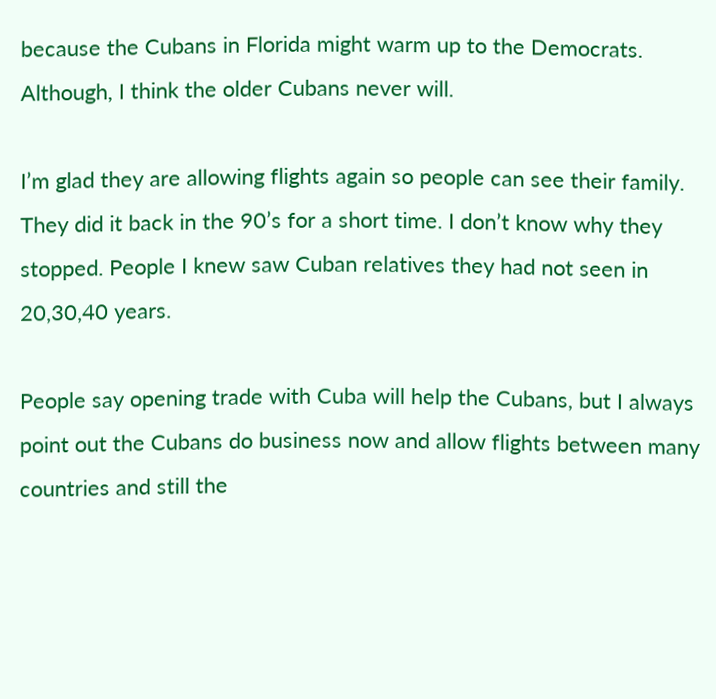because the Cubans in Florida might warm up to the Democrats. Although, I think the older Cubans never will.

I’m glad they are allowing flights again so people can see their family. They did it back in the 90’s for a short time. I don’t know why they stopped. People I knew saw Cuban relatives they had not seen in 20,30,40 years.

People say opening trade with Cuba will help the Cubans, but I always point out the Cubans do business now and allow flights between many countries and still the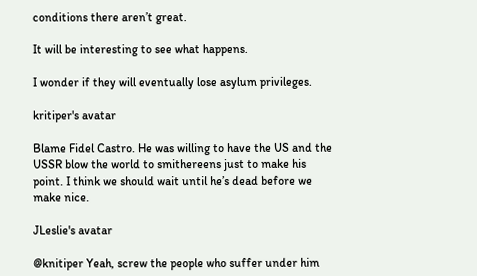conditions there aren’t great.

It will be interesting to see what happens.

I wonder if they will eventually lose asylum privileges.

kritiper's avatar

Blame Fidel Castro. He was willing to have the US and the USSR blow the world to smithereens just to make his point. I think we should wait until he’s dead before we make nice.

JLeslie's avatar

@knitiper Yeah, screw the people who suffer under him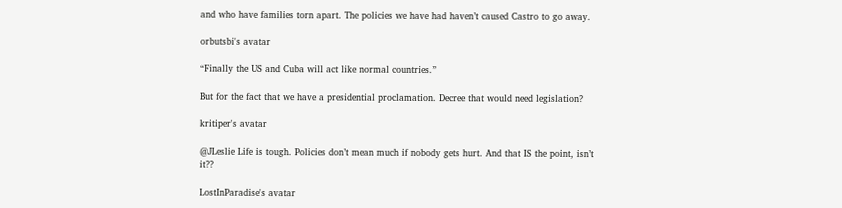and who have families torn apart. The policies we have had haven’t caused Castro to go away.

orbutsbi's avatar

“Finally the US and Cuba will act like normal countries.”

But for the fact that we have a presidential proclamation. Decree that would need legislation?

kritiper's avatar

@JLeslie Life is tough. Policies don’t mean much if nobody gets hurt. And that IS the point, isn’t it??

LostInParadise's avatar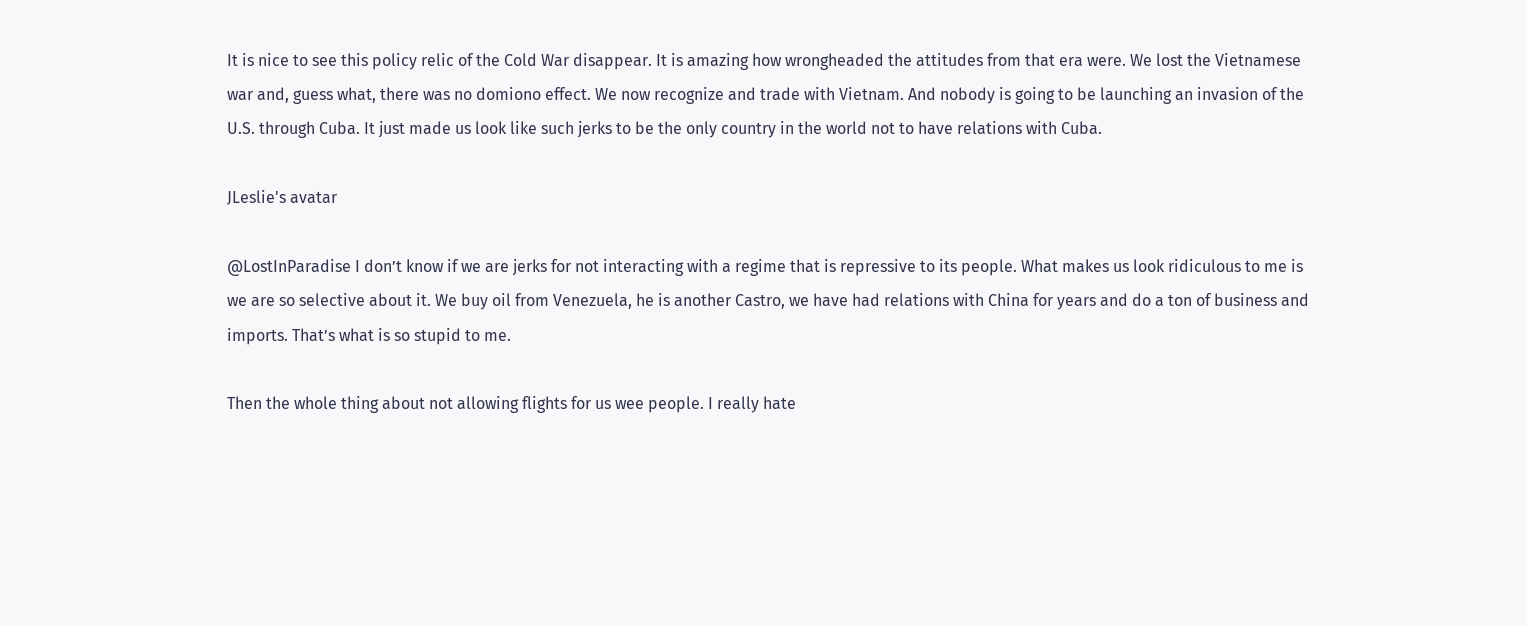It is nice to see this policy relic of the Cold War disappear. It is amazing how wrongheaded the attitudes from that era were. We lost the Vietnamese war and, guess what, there was no domiono effect. We now recognize and trade with Vietnam. And nobody is going to be launching an invasion of the U.S. through Cuba. It just made us look like such jerks to be the only country in the world not to have relations with Cuba.

JLeslie's avatar

@LostInParadise I don’t know if we are jerks for not interacting with a regime that is repressive to its people. What makes us look ridiculous to me is we are so selective about it. We buy oil from Venezuela, he is another Castro, we have had relations with China for years and do a ton of business and imports. That’s what is so stupid to me.

Then the whole thing about not allowing flights for us wee people. I really hate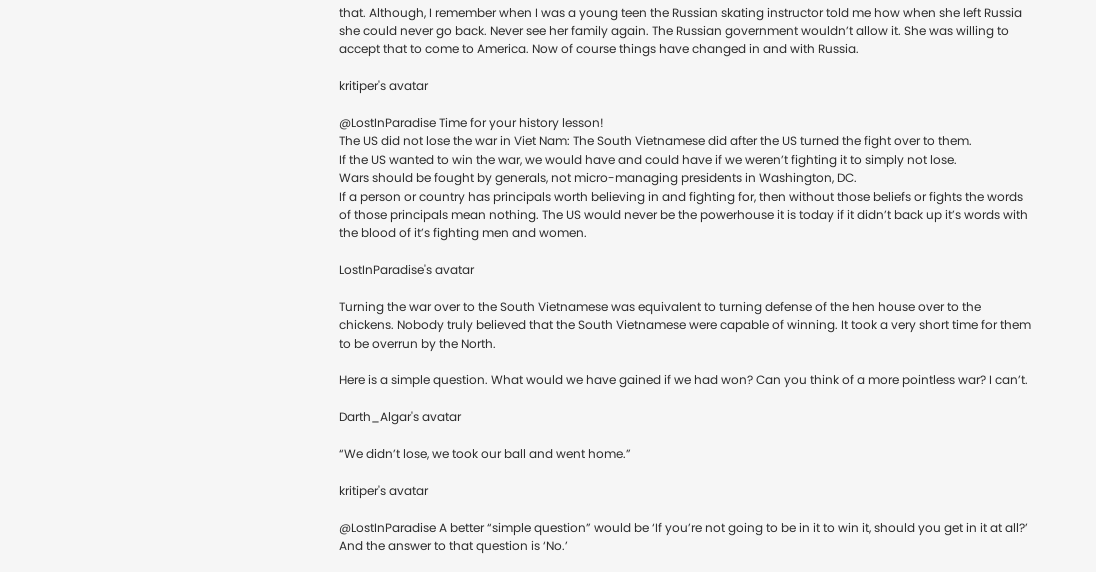that. Although, I remember when I was a young teen the Russian skating instructor told me how when she left Russia she could never go back. Never see her family again. The Russian government wouldn’t allow it. She was willing to accept that to come to America. Now of course things have changed in and with Russia.

kritiper's avatar

@LostInParadise Time for your history lesson!
The US did not lose the war in Viet Nam: The South Vietnamese did after the US turned the fight over to them.
If the US wanted to win the war, we would have and could have if we weren’t fighting it to simply not lose.
Wars should be fought by generals, not micro-managing presidents in Washington, DC.
If a person or country has principals worth believing in and fighting for, then without those beliefs or fights the words of those principals mean nothing. The US would never be the powerhouse it is today if it didn’t back up it’s words with the blood of it’s fighting men and women.

LostInParadise's avatar

Turning the war over to the South Vietnamese was equivalent to turning defense of the hen house over to the chickens. Nobody truly believed that the South Vietnamese were capable of winning. It took a very short time for them to be overrun by the North.

Here is a simple question. What would we have gained if we had won? Can you think of a more pointless war? I can’t.

Darth_Algar's avatar

“We didn’t lose, we took our ball and went home.”

kritiper's avatar

@LostInParadise A better “simple question” would be ‘If you’re not going to be in it to win it, should you get in it at all?’ And the answer to that question is ‘No.’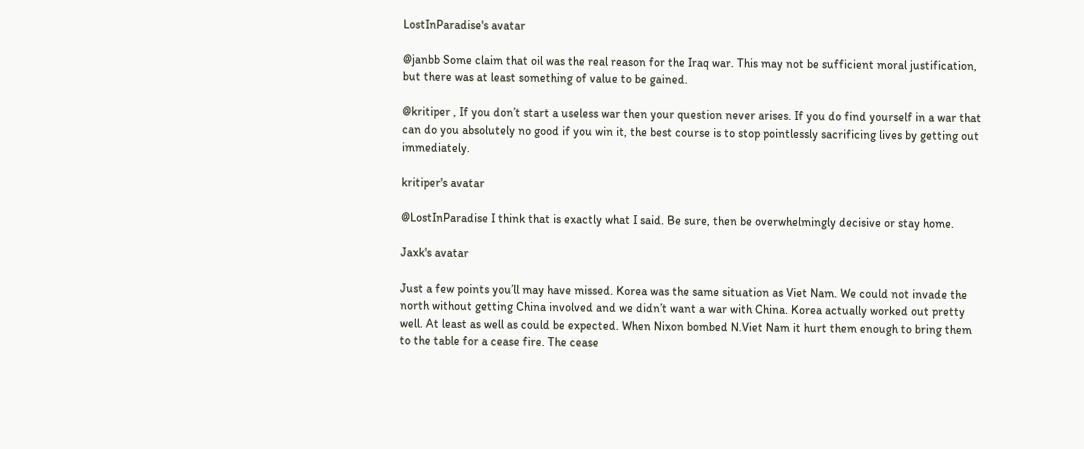LostInParadise's avatar

@janbb Some claim that oil was the real reason for the Iraq war. This may not be sufficient moral justification, but there was at least something of value to be gained.

@kritiper , If you don’t start a useless war then your question never arises. If you do find yourself in a war that can do you absolutely no good if you win it, the best course is to stop pointlessly sacrificing lives by getting out immediately.

kritiper's avatar

@LostInParadise I think that is exactly what I said. Be sure, then be overwhelmingly decisive or stay home.

Jaxk's avatar

Just a few points you’ll may have missed. Korea was the same situation as Viet Nam. We could not invade the north without getting China involved and we didn’t want a war with China. Korea actually worked out pretty well. At least as well as could be expected. When Nixon bombed N.Viet Nam it hurt them enough to bring them to the table for a cease fire. The cease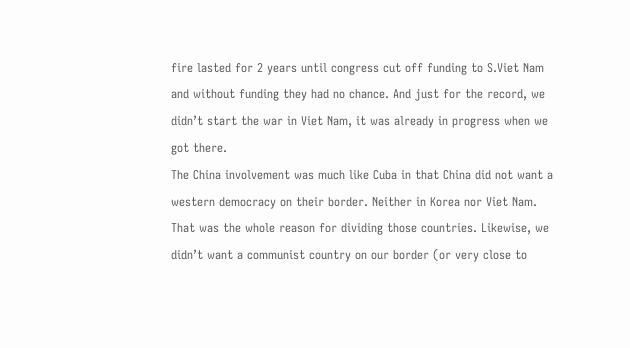fire lasted for 2 years until congress cut off funding to S.Viet Nam and without funding they had no chance. And just for the record, we didn’t start the war in Viet Nam, it was already in progress when we got there.
The China involvement was much like Cuba in that China did not want a western democracy on their border. Neither in Korea nor Viet Nam. That was the whole reason for dividing those countries. Likewise, we didn’t want a communist country on our border (or very close to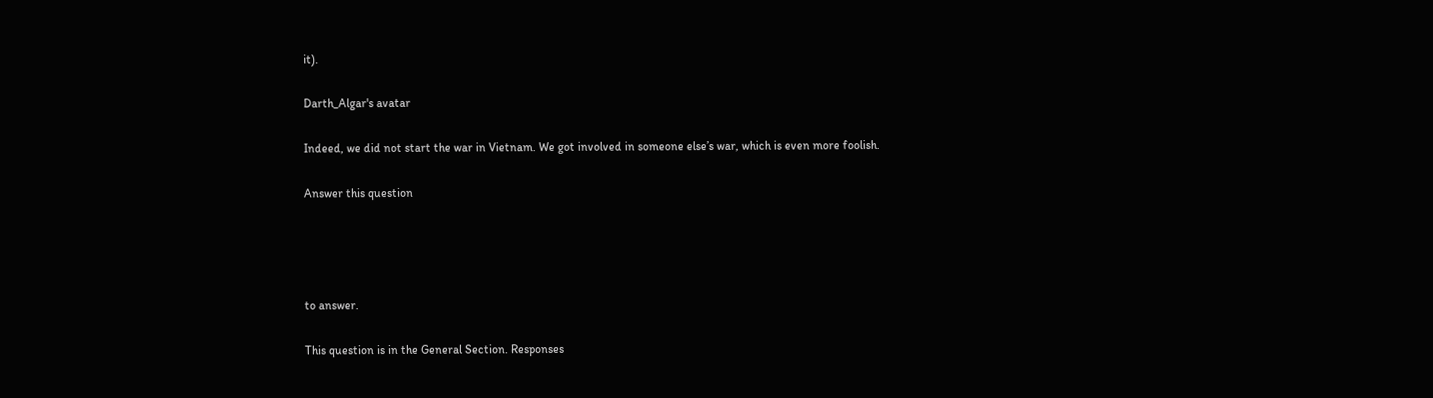it).

Darth_Algar's avatar

Indeed, we did not start the war in Vietnam. We got involved in someone else’s war, which is even more foolish.

Answer this question




to answer.

This question is in the General Section. Responses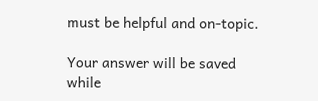must be helpful and on-topic.

Your answer will be saved while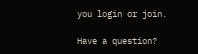you login or join.

Have a question?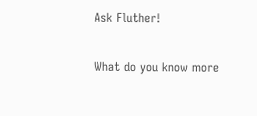Ask Fluther!

What do you know more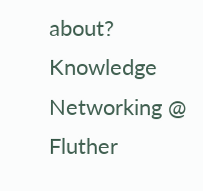about?
Knowledge Networking @ Fluther